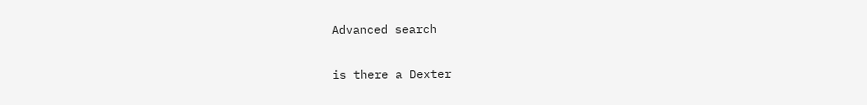Advanced search

is there a Dexter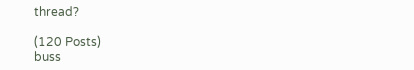thread?

(120 Posts)
buss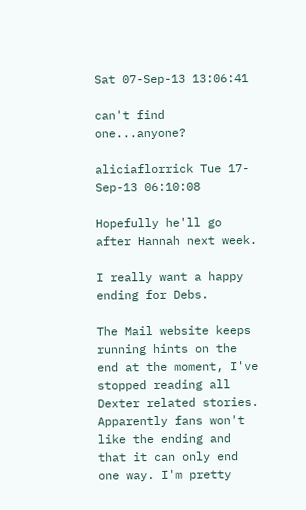Sat 07-Sep-13 13:06:41

can't find one...anyone?

aliciaflorrick Tue 17-Sep-13 06:10:08

Hopefully he'll go after Hannah next week.

I really want a happy ending for Debs.

The Mail website keeps running hints on the end at the moment, I've stopped reading all Dexter related stories. Apparently fans won't like the ending and that it can only end one way. I'm pretty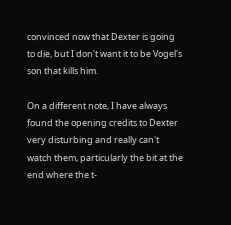convinced now that Dexter is going to die, but I don't want it to be Vogel's son that kills him.

On a different note, I have always found the opening credits to Dexter very disturbing and really can't watch them, particularly the bit at the end where the t-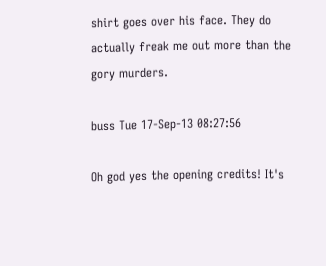shirt goes over his face. They do actually freak me out more than the gory murders.

buss Tue 17-Sep-13 08:27:56

Oh god yes the opening credits! It's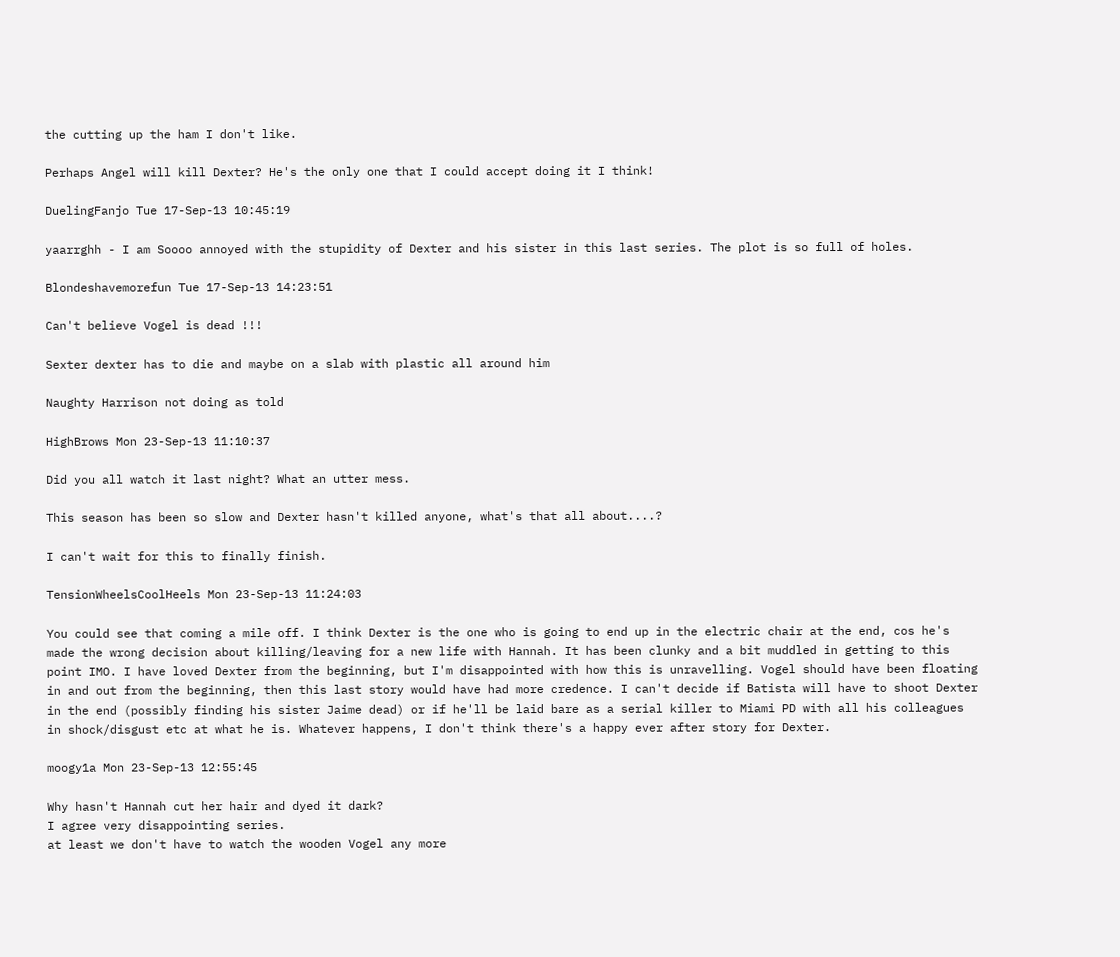the cutting up the ham I don't like.

Perhaps Angel will kill Dexter? He's the only one that I could accept doing it I think!

DuelingFanjo Tue 17-Sep-13 10:45:19

yaarrghh - I am Soooo annoyed with the stupidity of Dexter and his sister in this last series. The plot is so full of holes.

Blondeshavemorefun Tue 17-Sep-13 14:23:51

Can't believe Vogel is dead !!!

Sexter dexter has to die and maybe on a slab with plastic all around him

Naughty Harrison not doing as told

HighBrows Mon 23-Sep-13 11:10:37

Did you all watch it last night? What an utter mess.

This season has been so slow and Dexter hasn't killed anyone, what's that all about....?

I can't wait for this to finally finish.

TensionWheelsCoolHeels Mon 23-Sep-13 11:24:03

You could see that coming a mile off. I think Dexter is the one who is going to end up in the electric chair at the end, cos he's made the wrong decision about killing/leaving for a new life with Hannah. It has been clunky and a bit muddled in getting to this point IMO. I have loved Dexter from the beginning, but I'm disappointed with how this is unravelling. Vogel should have been floating in and out from the beginning, then this last story would have had more credence. I can't decide if Batista will have to shoot Dexter in the end (possibly finding his sister Jaime dead) or if he'll be laid bare as a serial killer to Miami PD with all his colleagues in shock/disgust etc at what he is. Whatever happens, I don't think there's a happy ever after story for Dexter.

moogy1a Mon 23-Sep-13 12:55:45

Why hasn't Hannah cut her hair and dyed it dark?
I agree very disappointing series.
at least we don't have to watch the wooden Vogel any more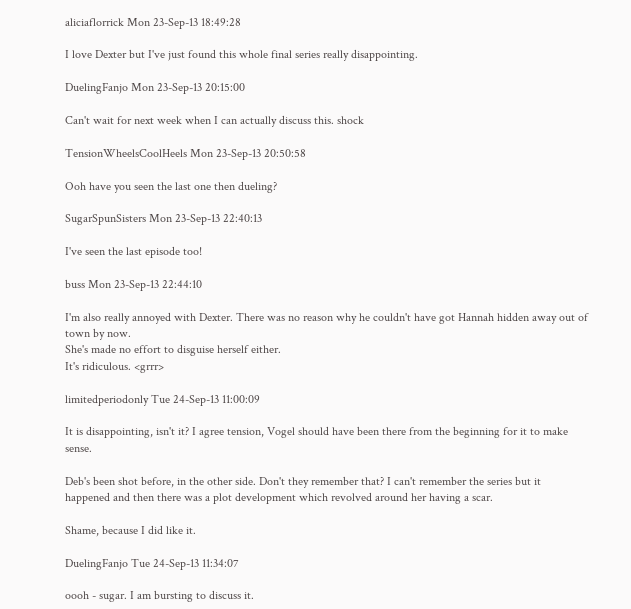aliciaflorrick Mon 23-Sep-13 18:49:28

I love Dexter but I've just found this whole final series really disappointing.

DuelingFanjo Mon 23-Sep-13 20:15:00

Can't wait for next week when I can actually discuss this. shock

TensionWheelsCoolHeels Mon 23-Sep-13 20:50:58

Ooh have you seen the last one then dueling?

SugarSpunSisters Mon 23-Sep-13 22:40:13

I've seen the last episode too!

buss Mon 23-Sep-13 22:44:10

I'm also really annoyed with Dexter. There was no reason why he couldn't have got Hannah hidden away out of town by now.
She's made no effort to disguise herself either.
It's ridiculous. <grrr>

limitedperiodonly Tue 24-Sep-13 11:00:09

It is disappointing, isn't it? I agree tension, Vogel should have been there from the beginning for it to make sense.

Deb's been shot before, in the other side. Don't they remember that? I can't remember the series but it happened and then there was a plot development which revolved around her having a scar.

Shame, because I did like it.

DuelingFanjo Tue 24-Sep-13 11:34:07

oooh - sugar. I am bursting to discuss it.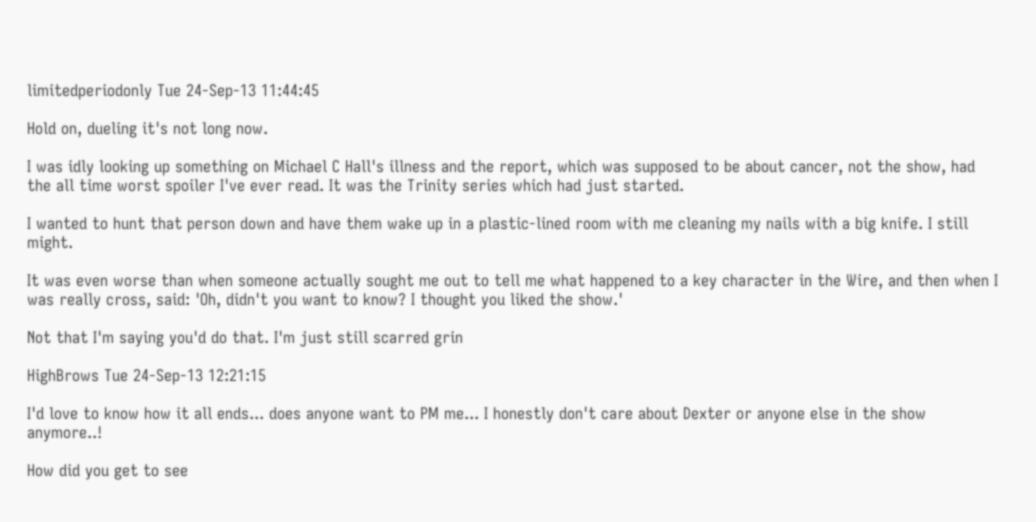limitedperiodonly Tue 24-Sep-13 11:44:45

Hold on, dueling it's not long now.

I was idly looking up something on Michael C Hall's illness and the report, which was supposed to be about cancer, not the show, had the all time worst spoiler I've ever read. It was the Trinity series which had just started.

I wanted to hunt that person down and have them wake up in a plastic-lined room with me cleaning my nails with a big knife. I still might.

It was even worse than when someone actually sought me out to tell me what happened to a key character in the Wire, and then when I was really cross, said: 'Oh, didn't you want to know? I thought you liked the show.'

Not that I'm saying you'd do that. I'm just still scarred grin

HighBrows Tue 24-Sep-13 12:21:15

I'd love to know how it all ends... does anyone want to PM me... I honestly don't care about Dexter or anyone else in the show anymore..!

How did you get to see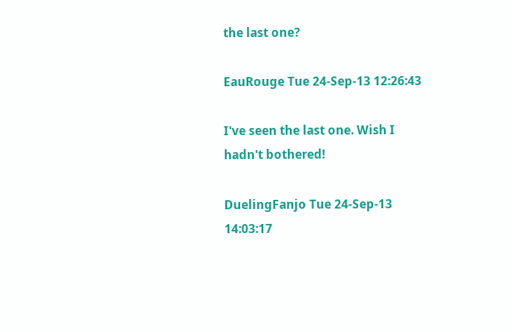the last one?

EauRouge Tue 24-Sep-13 12:26:43

I've seen the last one. Wish I hadn't bothered!

DuelingFanjo Tue 24-Sep-13 14:03:17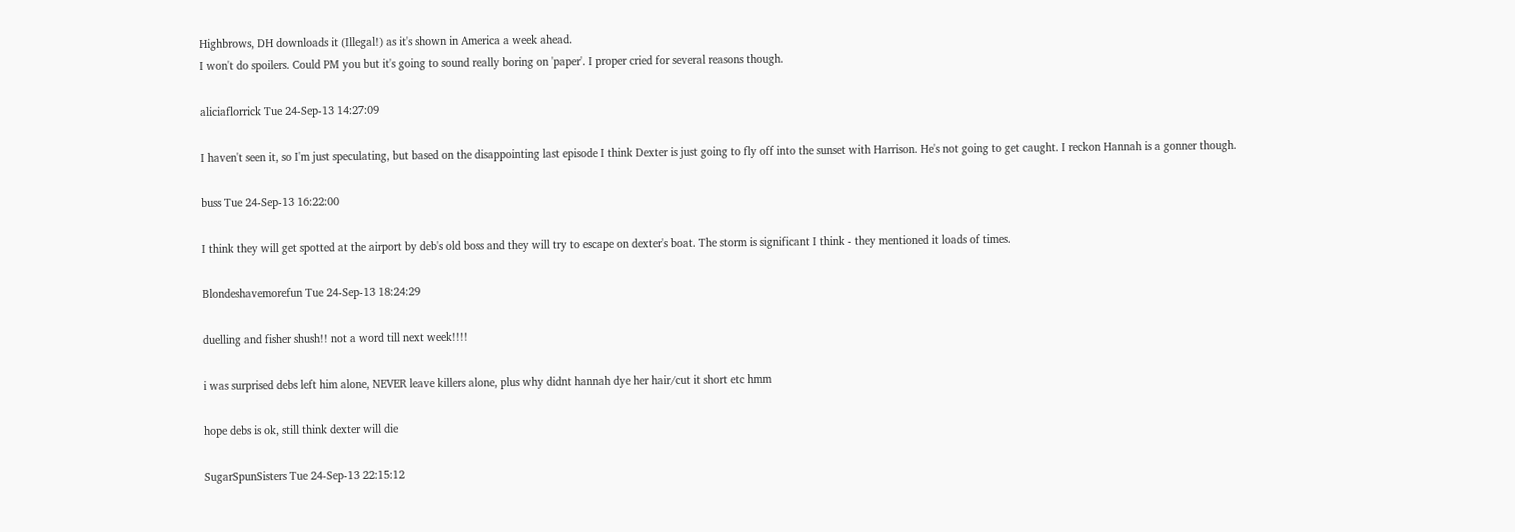Highbrows, DH downloads it (Illegal!) as it's shown in America a week ahead.
I won't do spoilers. Could PM you but it's going to sound really boring on 'paper'. I proper cried for several reasons though.

aliciaflorrick Tue 24-Sep-13 14:27:09

I haven't seen it, so I'm just speculating, but based on the disappointing last episode I think Dexter is just going to fly off into the sunset with Harrison. He's not going to get caught. I reckon Hannah is a gonner though.

buss Tue 24-Sep-13 16:22:00

I think they will get spotted at the airport by deb's old boss and they will try to escape on dexter's boat. The storm is significant I think - they mentioned it loads of times.

Blondeshavemorefun Tue 24-Sep-13 18:24:29

duelling and fisher shush!! not a word till next week!!!!

i was surprised debs left him alone, NEVER leave killers alone, plus why didnt hannah dye her hair/cut it short etc hmm

hope debs is ok, still think dexter will die

SugarSpunSisters Tue 24-Sep-13 22:15:12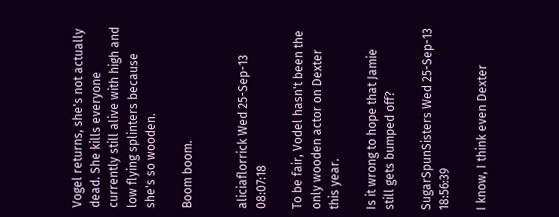Vogel returns, she's not actually dead. She kills everyone currently still alive with high and low flying splinters because she's so wooden.

Boom boom.


aliciaflorrick Wed 25-Sep-13 08:07:18

To be fair, Vodel hasn't been the only wooden actor on Dexter this year.

Is it wrong to hope that Jamie still gets bumped off?

SugarSpunSisters Wed 25-Sep-13 18:56:39

I know, I think even Dexter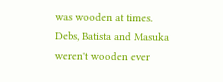was wooden at times. Debs, Batista and Masuka weren't wooden ever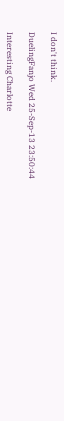I don't think.

DuelingFanjo Wed 25-Sep-13 23:50:44

Interesting Charlotte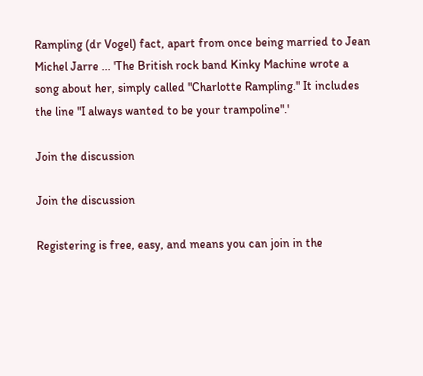Rampling (dr Vogel) fact, apart from once being married to Jean Michel Jarre ... 'The British rock band Kinky Machine wrote a song about her, simply called "Charlotte Rampling." It includes the line "I always wanted to be your trampoline".'

Join the discussion

Join the discussion

Registering is free, easy, and means you can join in the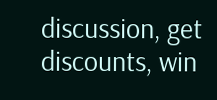discussion, get discounts, win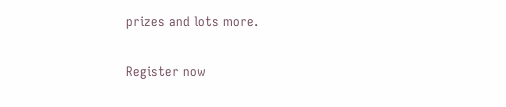prizes and lots more.

Register now